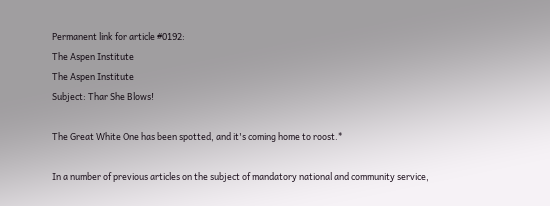Permanent link for article #0192:
The Aspen Institute
The Aspen Institute
Subject: Thar She Blows!

The Great White One has been spotted, and it's coming home to roost.*

In a number of previous articles on the subject of mandatory national and community service,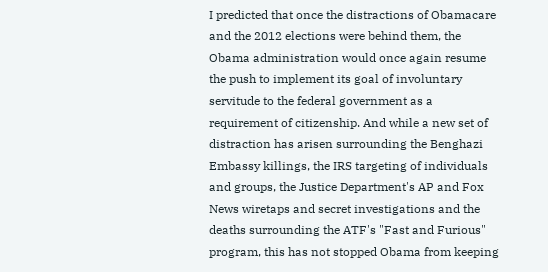I predicted that once the distractions of Obamacare and the 2012 elections were behind them, the Obama administration would once again resume the push to implement its goal of involuntary servitude to the federal government as a requirement of citizenship. And while a new set of distraction has arisen surrounding the Benghazi Embassy killings, the IRS targeting of individuals and groups, the Justice Department's AP and Fox News wiretaps and secret investigations and the deaths surrounding the ATF's "Fast and Furious" program, this has not stopped Obama from keeping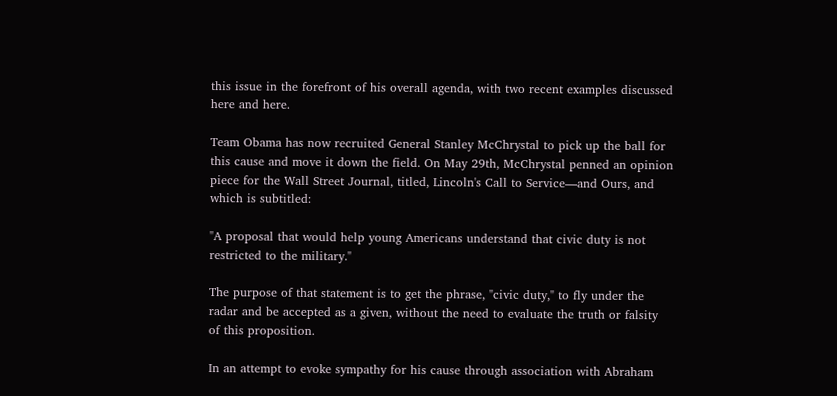this issue in the forefront of his overall agenda, with two recent examples discussed here and here.

Team Obama has now recruited General Stanley McChrystal to pick up the ball for this cause and move it down the field. On May 29th, McChrystal penned an opinion piece for the Wall Street Journal, titled, Lincoln's Call to Service—and Ours, and which is subtitled:

"A proposal that would help young Americans understand that civic duty is not restricted to the military."

The purpose of that statement is to get the phrase, "civic duty," to fly under the radar and be accepted as a given, without the need to evaluate the truth or falsity of this proposition.

In an attempt to evoke sympathy for his cause through association with Abraham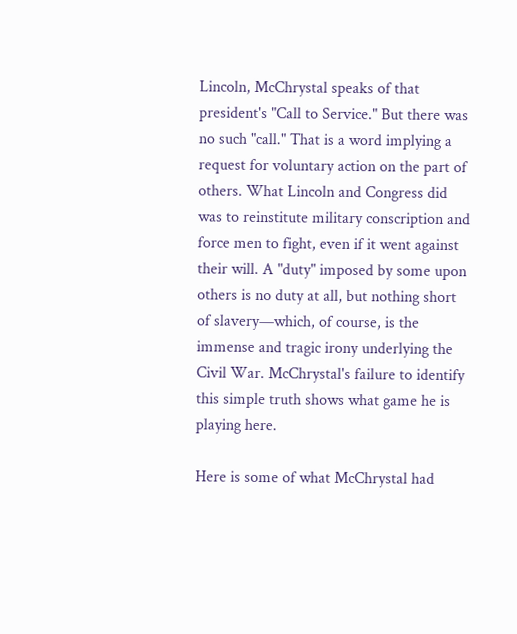Lincoln, McChrystal speaks of that president's "Call to Service." But there was no such "call." That is a word implying a request for voluntary action on the part of others. What Lincoln and Congress did was to reinstitute military conscription and force men to fight, even if it went against their will. A "duty" imposed by some upon others is no duty at all, but nothing short of slavery—which, of course, is the immense and tragic irony underlying the Civil War. McChrystal's failure to identify this simple truth shows what game he is playing here.

Here is some of what McChrystal had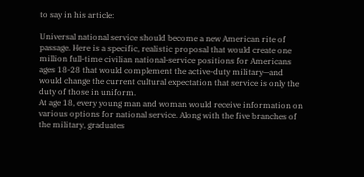to say in his article:

Universal national service should become a new American rite of passage. Here is a specific, realistic proposal that would create one million full-time civilian national-service positions for Americans ages 18-28 that would complement the active-duty military—and would change the current cultural expectation that service is only the duty of those in uniform.
At age 18, every young man and woman would receive information on various options for national service. Along with the five branches of the military, graduates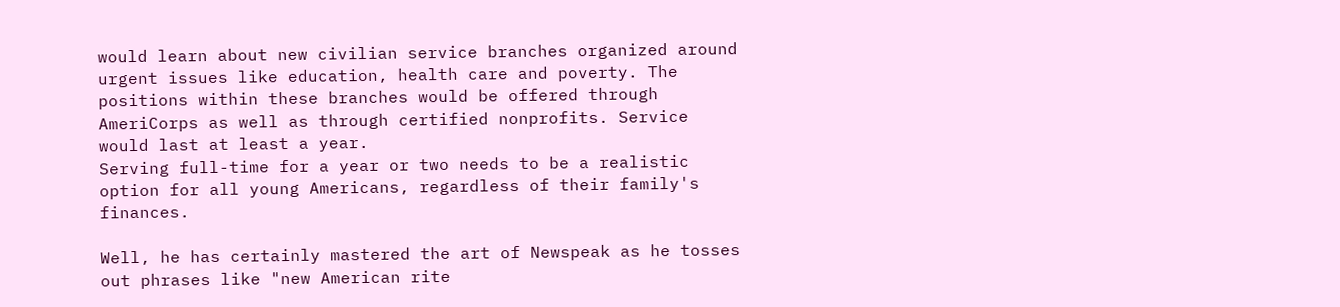would learn about new civilian service branches organized around urgent issues like education, health care and poverty. The positions within these branches would be offered through AmeriCorps as well as through certified nonprofits. Service would last at least a year.
Serving full-time for a year or two needs to be a realistic option for all young Americans, regardless of their family's finances.

Well, he has certainly mastered the art of Newspeak as he tosses out phrases like "new American rite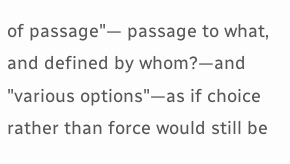of passage"— passage to what, and defined by whom?—and "various options"—as if choice rather than force would still be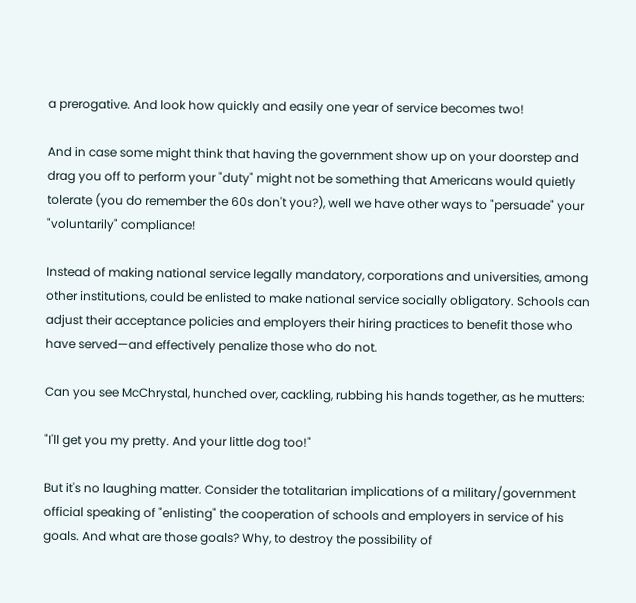a prerogative. And look how quickly and easily one year of service becomes two!

And in case some might think that having the government show up on your doorstep and drag you off to perform your "duty" might not be something that Americans would quietly tolerate (you do remember the 60s don't you?), well we have other ways to "persuade" your "voluntarily" compliance!

Instead of making national service legally mandatory, corporations and universities, among other institutions, could be enlisted to make national service socially obligatory. Schools can adjust their acceptance policies and employers their hiring practices to benefit those who have served—and effectively penalize those who do not.

Can you see McChrystal, hunched over, cackling, rubbing his hands together, as he mutters:

"I'll get you my pretty. And your little dog too!"

But it's no laughing matter. Consider the totalitarian implications of a military/government official speaking of "enlisting" the cooperation of schools and employers in service of his goals. And what are those goals? Why, to destroy the possibility of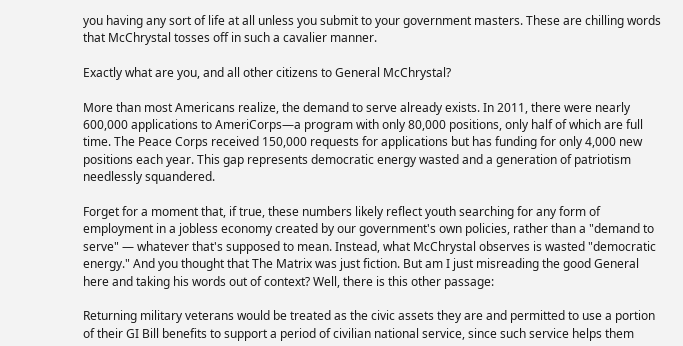you having any sort of life at all unless you submit to your government masters. These are chilling words that McChrystal tosses off in such a cavalier manner.

Exactly what are you, and all other citizens to General McChrystal?

More than most Americans realize, the demand to serve already exists. In 2011, there were nearly 600,000 applications to AmeriCorps—a program with only 80,000 positions, only half of which are full time. The Peace Corps received 150,000 requests for applications but has funding for only 4,000 new positions each year. This gap represents democratic energy wasted and a generation of patriotism needlessly squandered.

Forget for a moment that, if true, these numbers likely reflect youth searching for any form of employment in a jobless economy created by our government's own policies, rather than a "demand to serve" — whatever that's supposed to mean. Instead, what McChrystal observes is wasted "democratic energy." And you thought that The Matrix was just fiction. But am I just misreading the good General here and taking his words out of context? Well, there is this other passage:

Returning military veterans would be treated as the civic assets they are and permitted to use a portion of their GI Bill benefits to support a period of civilian national service, since such service helps them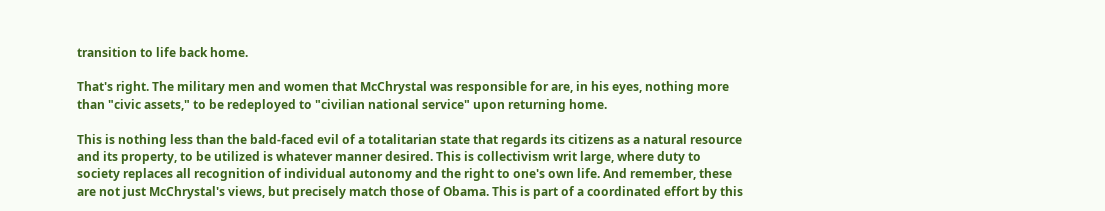transition to life back home.

That's right. The military men and women that McChrystal was responsible for are, in his eyes, nothing more than "civic assets," to be redeployed to "civilian national service" upon returning home.

This is nothing less than the bald-faced evil of a totalitarian state that regards its citizens as a natural resource and its property, to be utilized is whatever manner desired. This is collectivism writ large, where duty to society replaces all recognition of individual autonomy and the right to one's own life. And remember, these are not just McChrystal's views, but precisely match those of Obama. This is part of a coordinated effort by this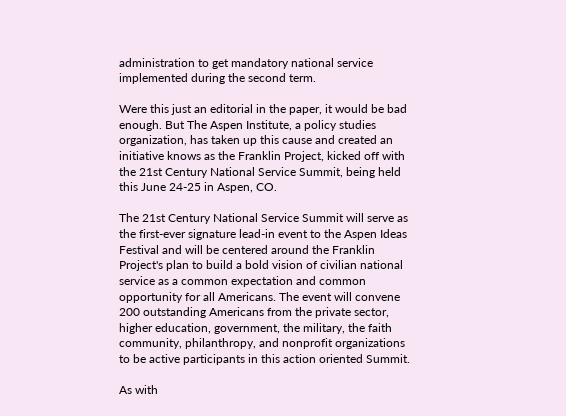administration to get mandatory national service implemented during the second term.

Were this just an editorial in the paper, it would be bad enough. But The Aspen Institute, a policy studies organization, has taken up this cause and created an initiative knows as the Franklin Project, kicked off with the 21st Century National Service Summit, being held this June 24-25 in Aspen, CO.

The 21st Century National Service Summit will serve as the first-ever signature lead-in event to the Aspen Ideas Festival and will be centered around the Franklin Project's plan to build a bold vision of civilian national service as a common expectation and common opportunity for all Americans. The event will convene 200 outstanding Americans from the private sector, higher education, government, the military, the faith community, philanthropy, and nonprofit organizations to be active participants in this action oriented Summit.

As with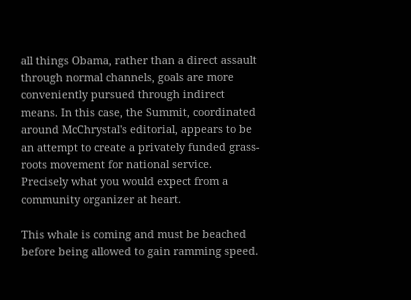all things Obama, rather than a direct assault through normal channels, goals are more conveniently pursued through indirect means. In this case, the Summit, coordinated around McChrystal's editorial, appears to be an attempt to create a privately funded grass-roots movement for national service. Precisely what you would expect from a community organizer at heart.

This whale is coming and must be beached before being allowed to gain ramming speed.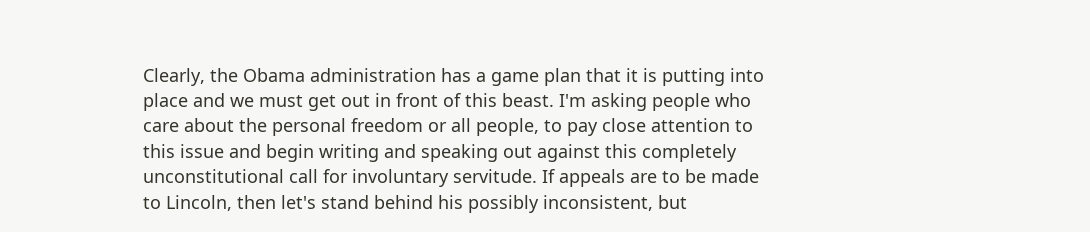Clearly, the Obama administration has a game plan that it is putting into place and we must get out in front of this beast. I'm asking people who care about the personal freedom or all people, to pay close attention to this issue and begin writing and speaking out against this completely unconstitutional call for involuntary servitude. If appeals are to be made to Lincoln, then let's stand behind his possibly inconsistent, but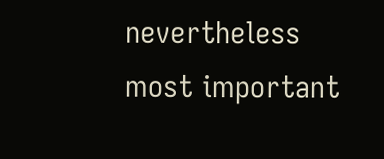nevertheless most important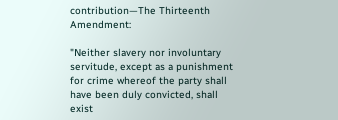contribution—The Thirteenth Amendment:

"Neither slavery nor involuntary servitude, except as a punishment for crime whereof the party shall have been duly convicted, shall exist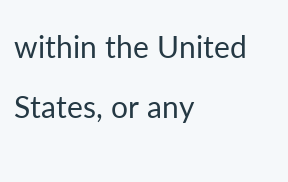within the United States, or any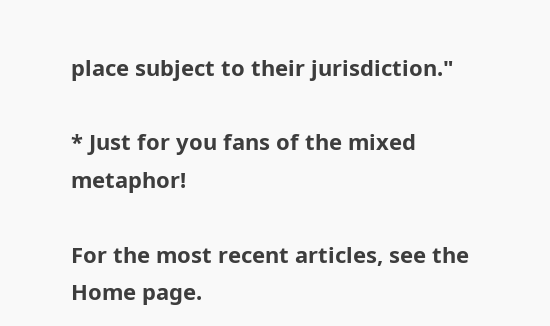place subject to their jurisdiction."

* Just for you fans of the mixed metaphor!

For the most recent articles, see the Home page.